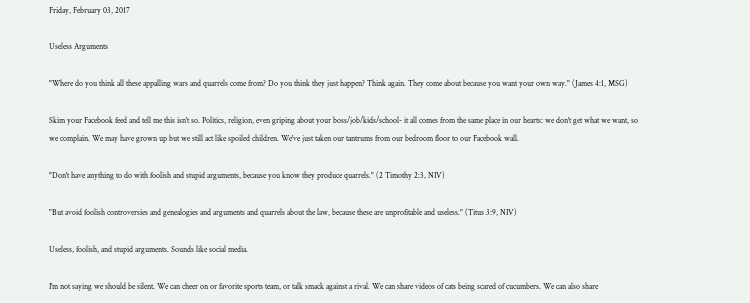Friday, February 03, 2017

Useless Arguments

"Where do you think all these appalling wars and quarrels come from? Do you think they just happen? Think again. They come about because you want your own way." (James 4:1, MSG)

Skim your Facebook feed and tell me this isn't so. Politics, religion, even griping about your boss/job/kids/school- it all comes from the same place in our hearts: we don't get what we want, so we complain. We may have grown up but we still act like spoiled children. We've just taken our tantrums from our bedroom floor to our Facebook wall.

"Don't have anything to do with foolish and stupid arguments, because you know they produce quarrels." (2 Timothy 2:3, NIV)

"But avoid foolish controversies and genealogies and arguments and quarrels about the law, because these are unprofitable and useless." (Titus 3:9, NIV)

Useless, foolish, and stupid arguments. Sounds like social media.

I'm not saying we should be silent. We can cheer on or favorite sports team, or talk smack against a rival. We can share videos of cats being scared of cucumbers. We can also share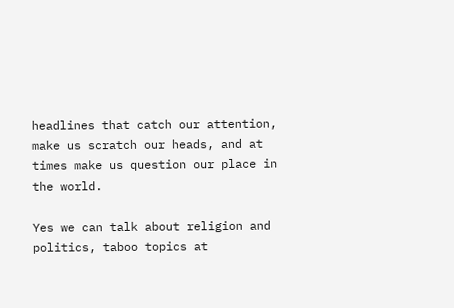headlines that catch our attention, make us scratch our heads, and at times make us question our place in the world.

Yes we can talk about religion and politics, taboo topics at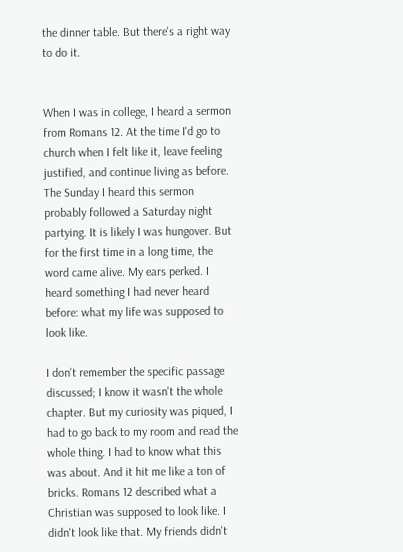the dinner table. But there's a right way to do it.


When I was in college, I heard a sermon from Romans 12. At the time I'd go to church when I felt like it, leave feeling justified, and continue living as before. The Sunday I heard this sermon probably followed a Saturday night partying. It is likely I was hungover. But for the first time in a long time, the word came alive. My ears perked. I heard something I had never heard before: what my life was supposed to look like.

I don't remember the specific passage discussed; I know it wasn't the whole chapter. But my curiosity was piqued, I had to go back to my room and read the whole thing. I had to know what this was about. And it hit me like a ton of bricks. Romans 12 described what a Christian was supposed to look like. I didn't look like that. My friends didn't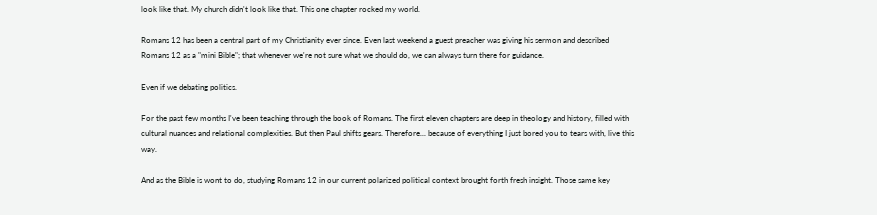look like that. My church didn't look like that. This one chapter rocked my world.

Romans 12 has been a central part of my Christianity ever since. Even last weekend a guest preacher was giving his sermon and described Romans 12 as a "mini Bible"; that whenever we're not sure what we should do, we can always turn there for guidance.

Even if we debating politics.

For the past few months I've been teaching through the book of Romans. The first eleven chapters are deep in theology and history, filled with cultural nuances and relational complexities. But then Paul shifts gears. Therefore... because of everything I just bored you to tears with, live this way.

And as the Bible is wont to do, studying Romans 12 in our current polarized political context brought forth fresh insight. Those same key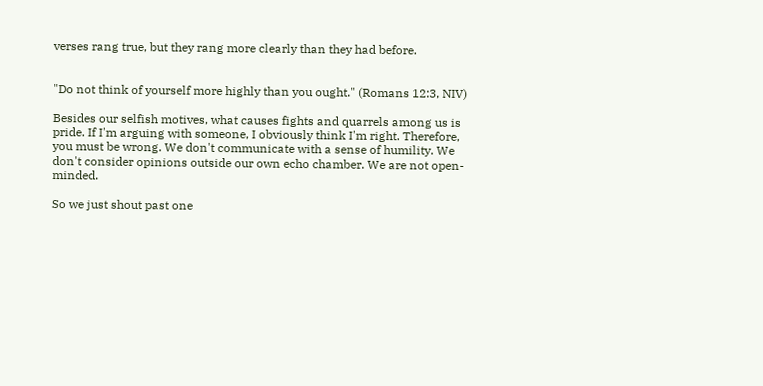verses rang true, but they rang more clearly than they had before.


"Do not think of yourself more highly than you ought." (Romans 12:3, NIV)

Besides our selfish motives, what causes fights and quarrels among us is pride. If I'm arguing with someone, I obviously think I'm right. Therefore, you must be wrong. We don't communicate with a sense of humility. We don't consider opinions outside our own echo chamber. We are not open-minded.

So we just shout past one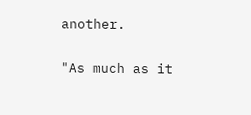another.

"As much as it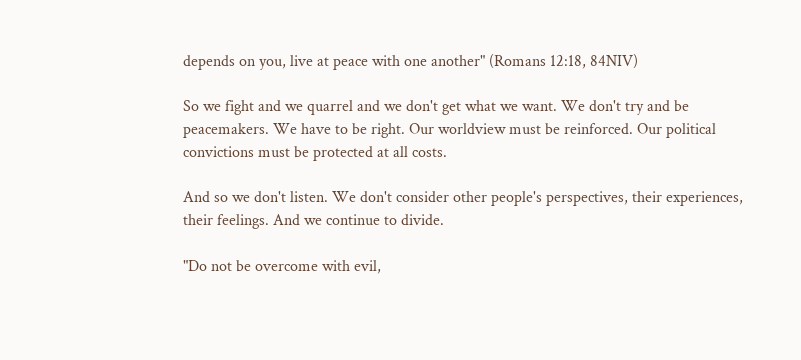depends on you, live at peace with one another" (Romans 12:18, 84NIV)

So we fight and we quarrel and we don't get what we want. We don't try and be peacemakers. We have to be right. Our worldview must be reinforced. Our political convictions must be protected at all costs.

And so we don't listen. We don't consider other people's perspectives, their experiences, their feelings. And we continue to divide.

"Do not be overcome with evil,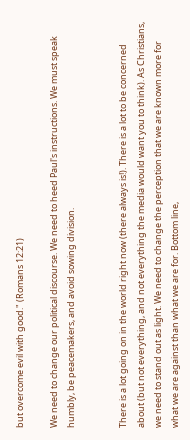but overcome evil with good." (Romans 12:21)

We need to change our political discourse. We need to heed Paul's instructions. We must speak humbly, be peacemakers, and avoid sowing division.


There is a lot going on in the world right now (there always is!). There is a lot to be concerned about (but not everything, and not everything the media would want you to think). As Christians, we need to stand out as light. We need to change the perception that we are known more for what we are against than what we are for. Bottom line,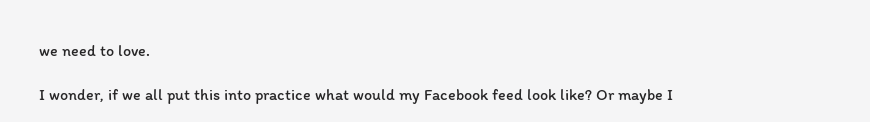we need to love.

I wonder, if we all put this into practice what would my Facebook feed look like? Or maybe I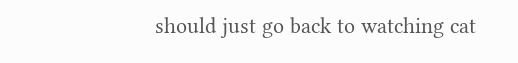should just go back to watching cat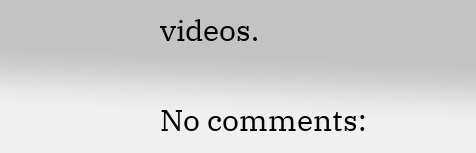videos.

No comments: